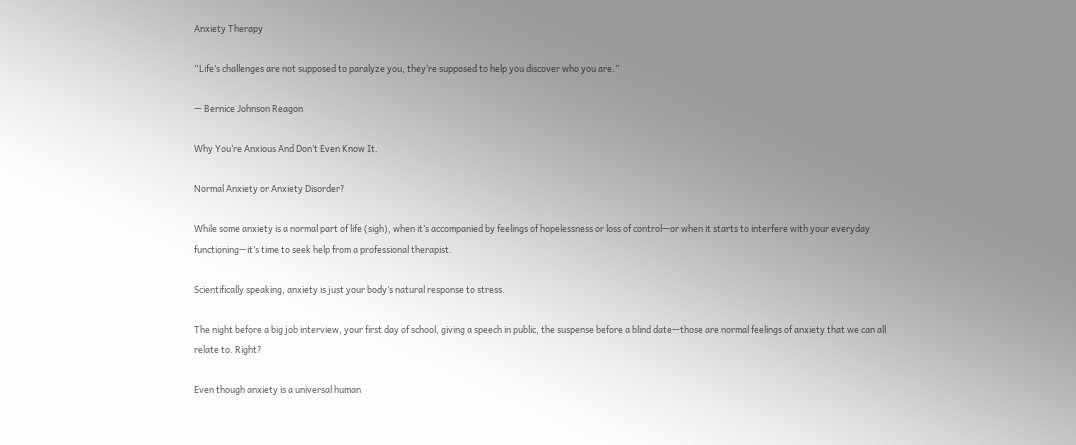Anxiety Therapy

“Life’s challenges are not supposed to paralyze you, they’re supposed to help you discover who you are.”

— Bernice Johnson Reagon

Why You’re Anxious And Don’t Even Know It.

Normal Anxiety or Anxiety Disorder?

While some anxiety is a normal part of life (sigh), when it’s accompanied by feelings of hopelessness or loss of control—or when it starts to interfere with your everyday functioning—it’s time to seek help from a professional therapist.

Scientifically speaking, anxiety is just your body’s natural response to stress.

The night before a big job interview, your first day of school, giving a speech in public, the suspense before a blind date—those are normal feelings of anxiety that we can all relate to. Right?

Even though anxiety is a universal human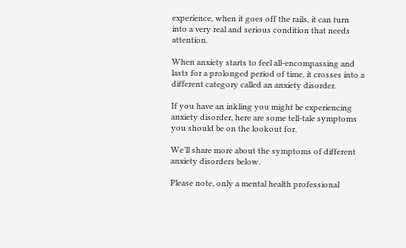experience, when it goes off the rails, it can turn into a very real and serious condition that needs attention.

When anxiety starts to feel all-encompassing and lasts for a prolonged period of time, it crosses into a different category called an anxiety disorder.

If you have an inkling you might be experiencing anxiety disorder, here are some tell-tale symptoms you should be on the lookout for.

We’ll share more about the symptoms of different anxiety disorders below.

Please note, only a mental health professional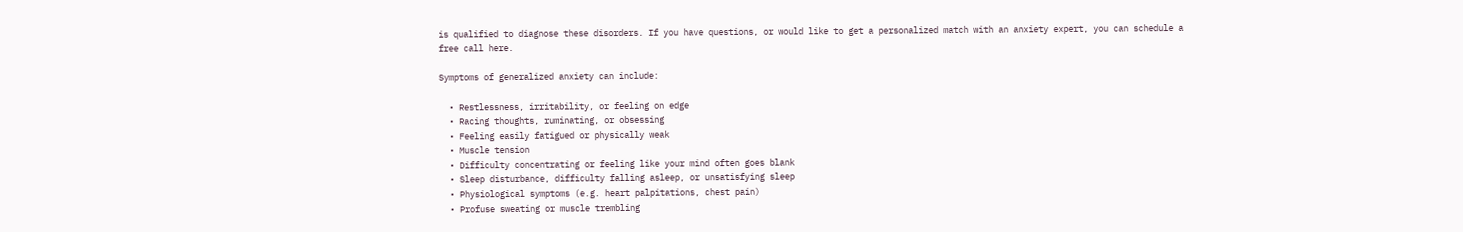is qualified to diagnose these disorders. If you have questions, or would like to get a personalized match with an anxiety expert, you can schedule a free call here.

Symptoms of generalized anxiety can include:

  • Restlessness, irritability, or feeling on edge
  • Racing thoughts, ruminating, or obsessing
  • Feeling easily fatigued or physically weak
  • Muscle tension
  • Difficulty concentrating or feeling like your mind often goes blank
  • Sleep disturbance, difficulty falling asleep, or unsatisfying sleep
  • Physiological symptoms (e.g. heart palpitations, chest pain)
  • Profuse sweating or muscle trembling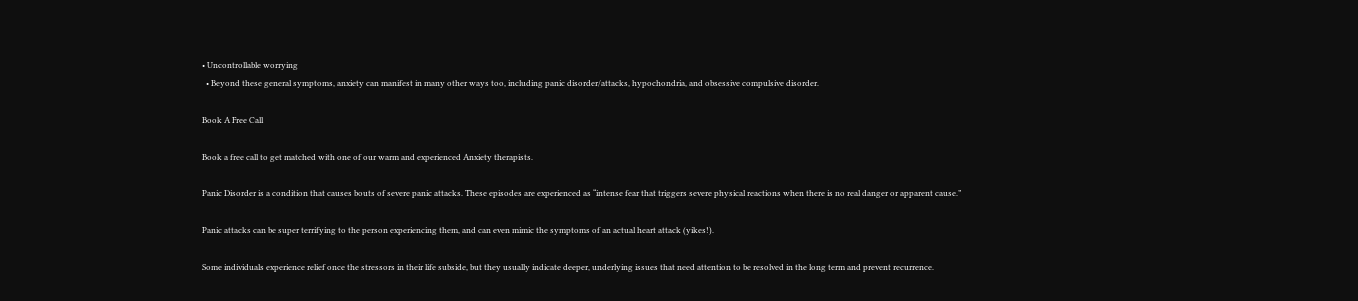• Uncontrollable worrying
  • Beyond these general symptoms, anxiety can manifest in many other ways too, including panic disorder/attacks, hypochondria, and obsessive compulsive disorder.

Book A Free Call

Book a free call to get matched with one of our warm and experienced Anxiety therapists.

Panic Disorder is a condition that causes bouts of severe panic attacks. These episodes are experienced as “intense fear that triggers severe physical reactions when there is no real danger or apparent cause.”

Panic attacks can be super terrifying to the person experiencing them, and can even mimic the symptoms of an actual heart attack (yikes!).

Some individuals experience relief once the stressors in their life subside, but they usually indicate deeper, underlying issues that need attention to be resolved in the long term and prevent recurrence.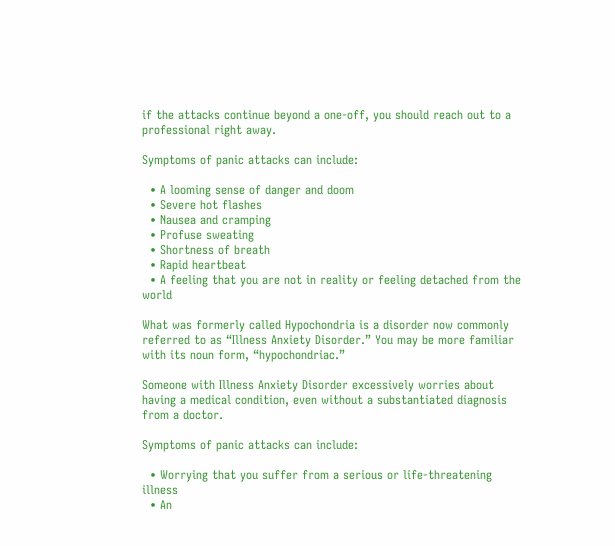if the attacks continue beyond a one-off, you should reach out to a professional right away.

Symptoms of panic attacks can include:

  • A looming sense of danger and doom
  • Severe hot flashes
  • Nausea and cramping
  • Profuse sweating
  • Shortness of breath
  • Rapid heartbeat
  • A feeling that you are not in reality or feeling detached from the world

What was formerly called Hypochondria is a disorder now commonly referred to as “Illness Anxiety Disorder.” You may be more familiar with its noun form, “hypochondriac.”

Someone with Illness Anxiety Disorder excessively worries about having a medical condition, even without a substantiated diagnosis from a doctor.

Symptoms of panic attacks can include:

  • Worrying that you suffer from a serious or life-threatening illness
  • An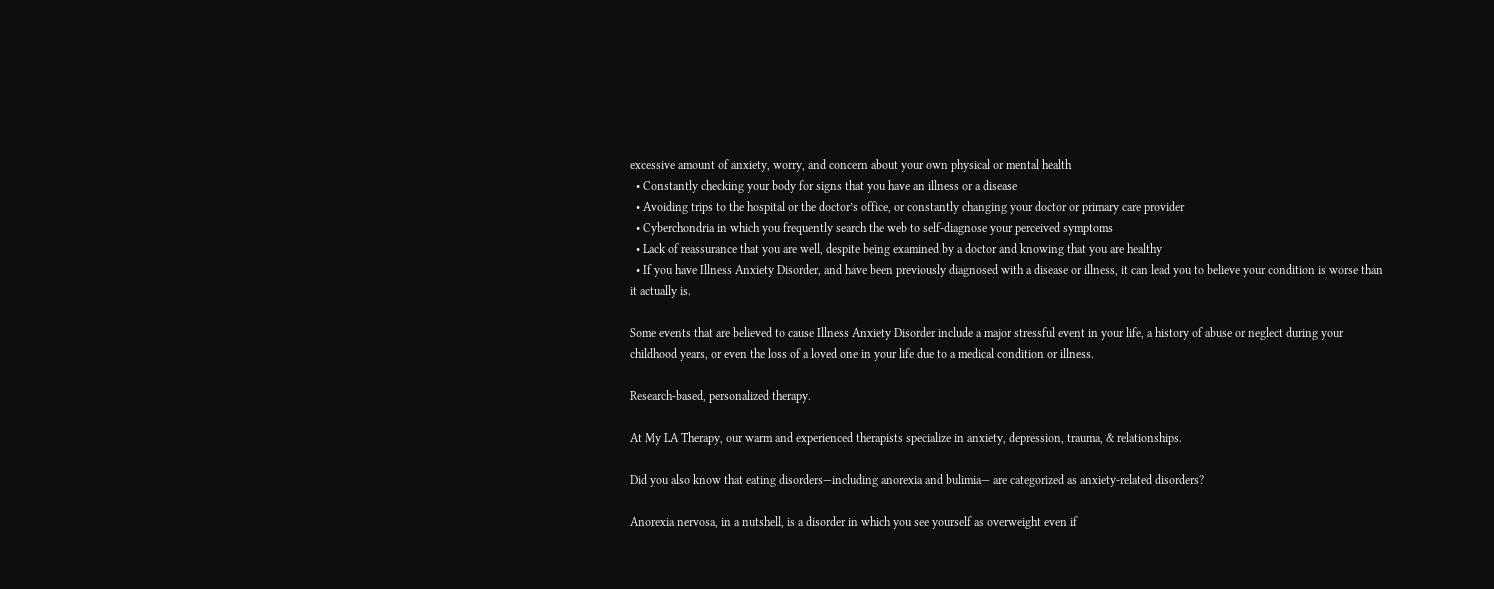excessive amount of anxiety, worry, and concern about your own physical or mental health
  • Constantly checking your body for signs that you have an illness or a disease
  • Avoiding trips to the hospital or the doctor’s office, or constantly changing your doctor or primary care provider
  • Cyberchondria in which you frequently search the web to self-diagnose your perceived symptoms
  • Lack of reassurance that you are well, despite being examined by a doctor and knowing that you are healthy
  • If you have Illness Anxiety Disorder, and have been previously diagnosed with a disease or illness, it can lead you to believe your condition is worse than it actually is.

Some events that are believed to cause Illness Anxiety Disorder include a major stressful event in your life, a history of abuse or neglect during your childhood years, or even the loss of a loved one in your life due to a medical condition or illness.

Research-based, personalized therapy.

At My LA Therapy, our warm and experienced therapists specialize in anxiety, depression, trauma, & relationships.

Did you also know that eating disorders—including anorexia and bulimia— are categorized as anxiety-related disorders?

Anorexia nervosa, in a nutshell, is a disorder in which you see yourself as overweight even if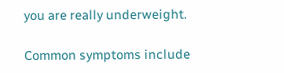you are really underweight.

Common symptoms include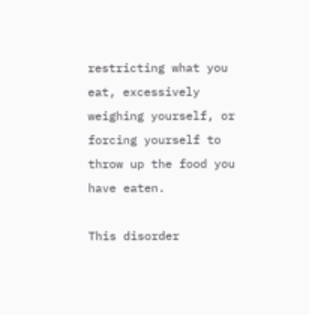restricting what you eat, excessively weighing yourself, or forcing yourself to throw up the food you have eaten.

This disorder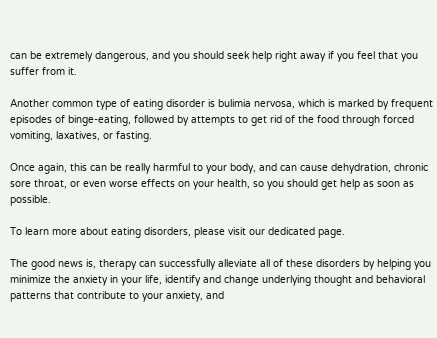can be extremely dangerous, and you should seek help right away if you feel that you suffer from it.

Another common type of eating disorder is bulimia nervosa, which is marked by frequent episodes of binge-eating, followed by attempts to get rid of the food through forced vomiting, laxatives, or fasting.

Once again, this can be really harmful to your body, and can cause dehydration, chronic sore throat, or even worse effects on your health, so you should get help as soon as possible.

To learn more about eating disorders, please visit our dedicated page.

The good news is, therapy can successfully alleviate all of these disorders by helping you minimize the anxiety in your life, identify and change underlying thought and behavioral patterns that contribute to your anxiety, and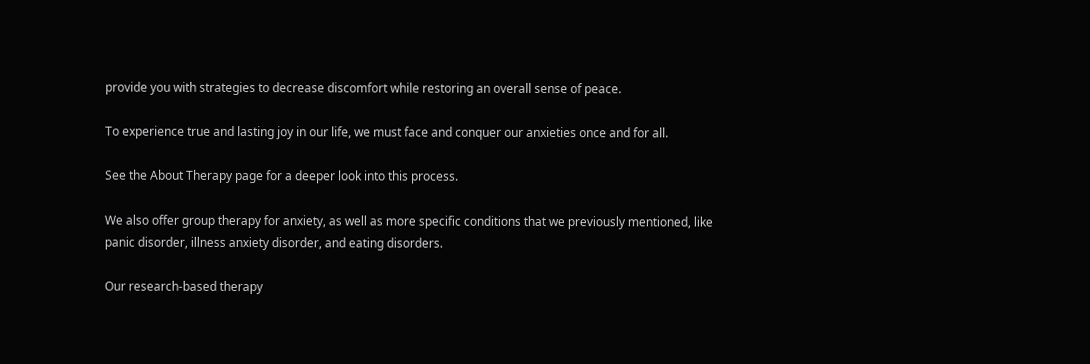provide you with strategies to decrease discomfort while restoring an overall sense of peace.

To experience true and lasting joy in our life, we must face and conquer our anxieties once and for all.

See the About Therapy page for a deeper look into this process.

We also offer group therapy for anxiety, as well as more specific conditions that we previously mentioned, like panic disorder, illness anxiety disorder, and eating disorders.

Our research-based therapy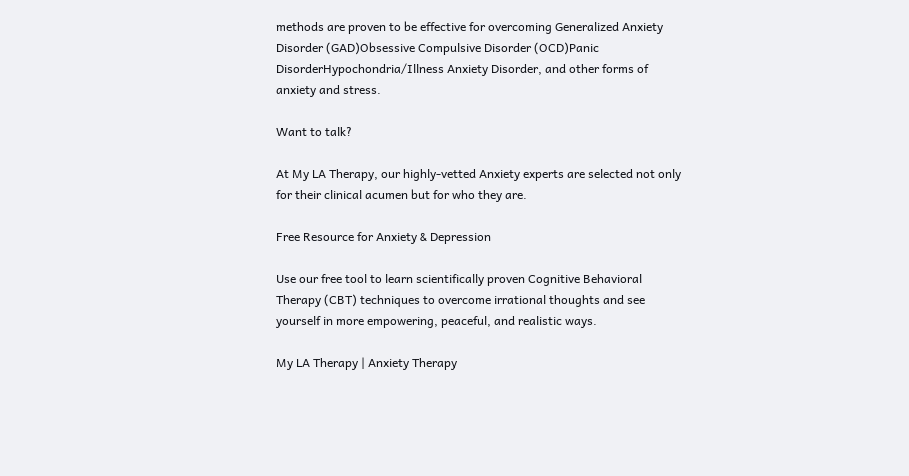methods are proven to be effective for overcoming Generalized Anxiety Disorder (GAD)Obsessive Compulsive Disorder (OCD)Panic DisorderHypochondria/Illness Anxiety Disorder, and other forms of anxiety and stress.

Want to talk?

At My LA Therapy, our highly-vetted Anxiety experts are selected not only for their clinical acumen but for who they are.

Free Resource for Anxiety & Depression

Use our free tool to learn scientifically proven Cognitive Behavioral Therapy (CBT) techniques to overcome irrational thoughts and see yourself in more empowering, peaceful, and realistic ways.

My LA Therapy | Anxiety Therapy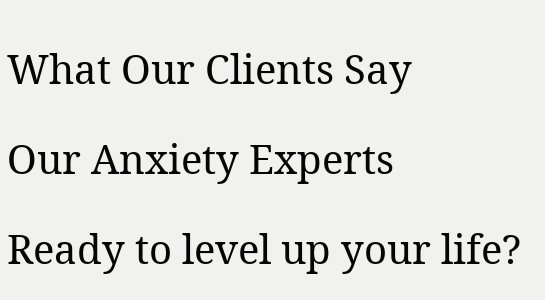What Our Clients Say

Our Anxiety Experts

Ready to level up your life?